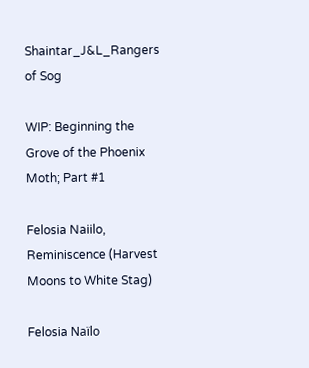Shaintar_J&L_Rangers of Sog

WIP: Beginning the Grove of the Phoenix Moth; Part #1

Felosia Naiilo, Reminiscence (Harvest Moons to White Stag)

Felosia Naïlo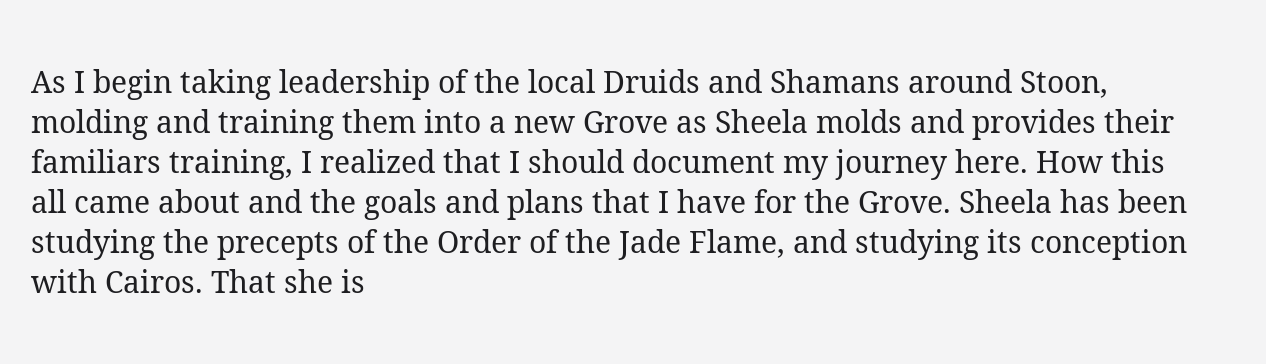As I begin taking leadership of the local Druids and Shamans around Stoon, molding and training them into a new Grove as Sheela molds and provides their familiars training, I realized that I should document my journey here. How this all came about and the goals and plans that I have for the Grove. Sheela has been studying the precepts of the Order of the Jade Flame, and studying its conception with Cairos. That she is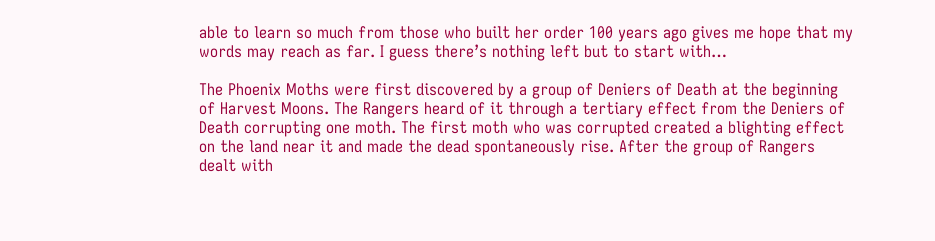able to learn so much from those who built her order 100 years ago gives me hope that my words may reach as far. I guess there’s nothing left but to start with…

The Phoenix Moths were first discovered by a group of Deniers of Death at the beginning of Harvest Moons. The Rangers heard of it through a tertiary effect from the Deniers of Death corrupting one moth. The first moth who was corrupted created a blighting effect on the land near it and made the dead spontaneously rise. After the group of Rangers dealt with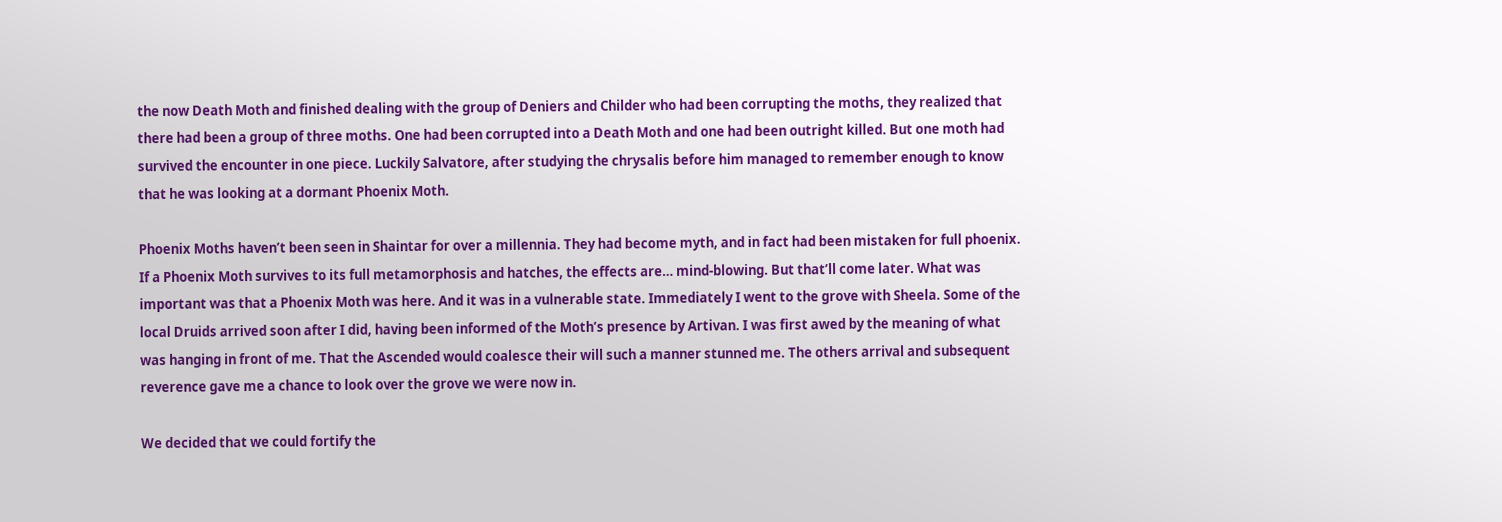the now Death Moth and finished dealing with the group of Deniers and Childer who had been corrupting the moths, they realized that there had been a group of three moths. One had been corrupted into a Death Moth and one had been outright killed. But one moth had survived the encounter in one piece. Luckily Salvatore, after studying the chrysalis before him managed to remember enough to know that he was looking at a dormant Phoenix Moth.

Phoenix Moths haven’t been seen in Shaintar for over a millennia. They had become myth, and in fact had been mistaken for full phoenix. If a Phoenix Moth survives to its full metamorphosis and hatches, the effects are… mind-blowing. But that’ll come later. What was important was that a Phoenix Moth was here. And it was in a vulnerable state. Immediately I went to the grove with Sheela. Some of the local Druids arrived soon after I did, having been informed of the Moth’s presence by Artivan. I was first awed by the meaning of what was hanging in front of me. That the Ascended would coalesce their will such a manner stunned me. The others arrival and subsequent reverence gave me a chance to look over the grove we were now in.

We decided that we could fortify the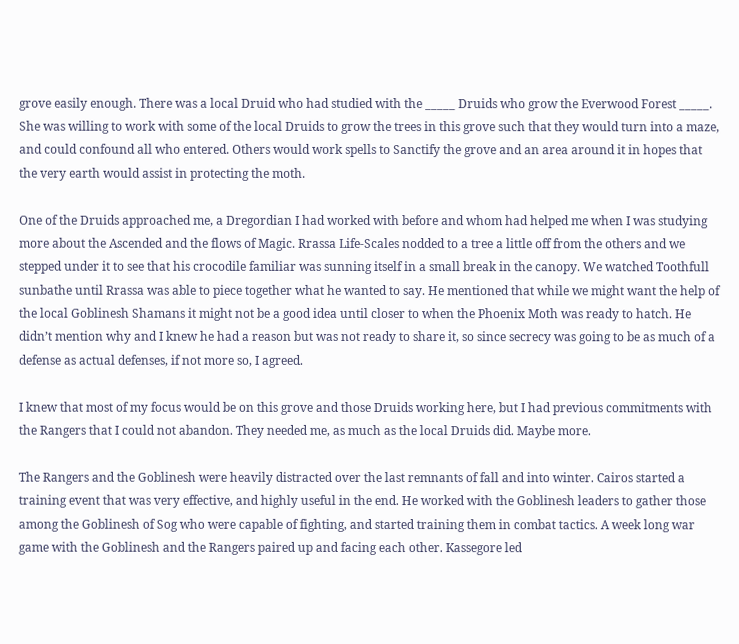grove easily enough. There was a local Druid who had studied with the _____ Druids who grow the Everwood Forest _____. She was willing to work with some of the local Druids to grow the trees in this grove such that they would turn into a maze, and could confound all who entered. Others would work spells to Sanctify the grove and an area around it in hopes that the very earth would assist in protecting the moth.

One of the Druids approached me, a Dregordian I had worked with before and whom had helped me when I was studying more about the Ascended and the flows of Magic. Rrassa Life-Scales nodded to a tree a little off from the others and we stepped under it to see that his crocodile familiar was sunning itself in a small break in the canopy. We watched Toothfull sunbathe until Rrassa was able to piece together what he wanted to say. He mentioned that while we might want the help of the local Goblinesh Shamans it might not be a good idea until closer to when the Phoenix Moth was ready to hatch. He didn’t mention why and I knew he had a reason but was not ready to share it, so since secrecy was going to be as much of a defense as actual defenses, if not more so, I agreed.

I knew that most of my focus would be on this grove and those Druids working here, but I had previous commitments with the Rangers that I could not abandon. They needed me, as much as the local Druids did. Maybe more.

The Rangers and the Goblinesh were heavily distracted over the last remnants of fall and into winter. Cairos started a training event that was very effective, and highly useful in the end. He worked with the Goblinesh leaders to gather those among the Goblinesh of Sog who were capable of fighting, and started training them in combat tactics. A week long war game with the Goblinesh and the Rangers paired up and facing each other. Kassegore led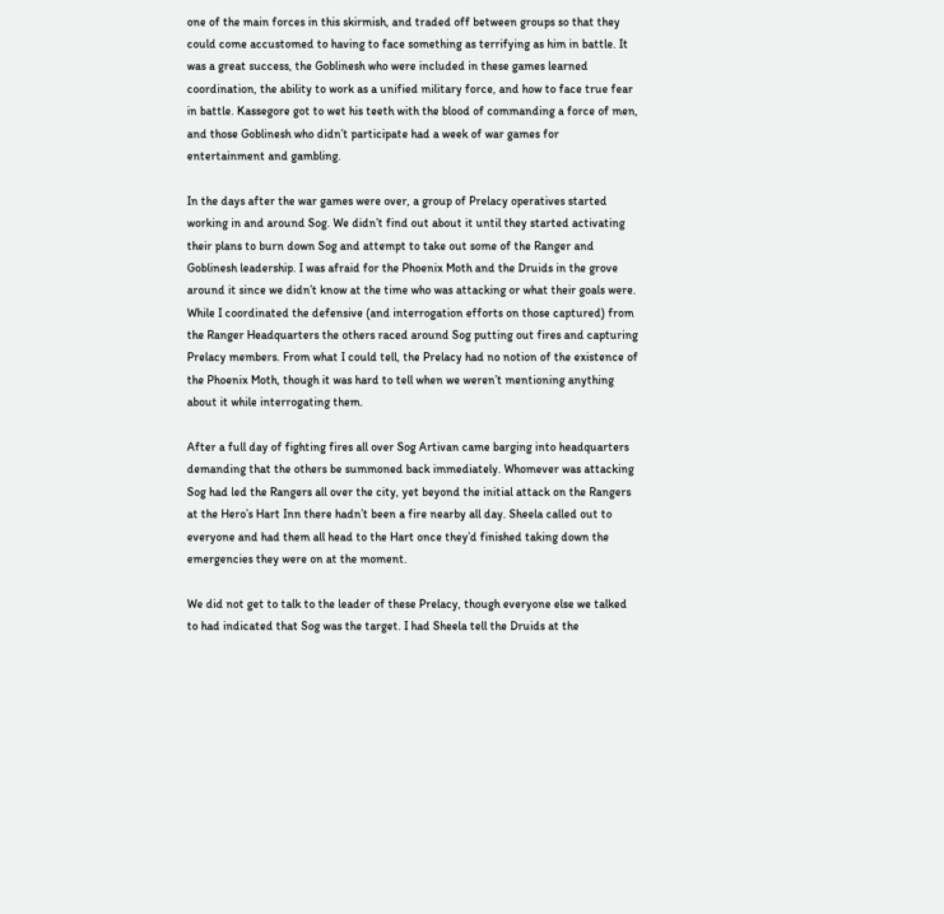one of the main forces in this skirmish, and traded off between groups so that they could come accustomed to having to face something as terrifying as him in battle. It was a great success, the Goblinesh who were included in these games learned coordination, the ability to work as a unified military force, and how to face true fear in battle. Kassegore got to wet his teeth with the blood of commanding a force of men, and those Goblinesh who didn’t participate had a week of war games for entertainment and gambling.

In the days after the war games were over, a group of Prelacy operatives started working in and around Sog. We didn’t find out about it until they started activating their plans to burn down Sog and attempt to take out some of the Ranger and Goblinesh leadership. I was afraid for the Phoenix Moth and the Druids in the grove around it since we didn’t know at the time who was attacking or what their goals were. While I coordinated the defensive (and interrogation efforts on those captured) from the Ranger Headquarters the others raced around Sog putting out fires and capturing Prelacy members. From what I could tell, the Prelacy had no notion of the existence of the Phoenix Moth, though it was hard to tell when we weren’t mentioning anything about it while interrogating them.

After a full day of fighting fires all over Sog Artivan came barging into headquarters demanding that the others be summoned back immediately. Whomever was attacking Sog had led the Rangers all over the city, yet beyond the initial attack on the Rangers at the Hero’s Hart Inn there hadn’t been a fire nearby all day. Sheela called out to everyone and had them all head to the Hart once they’d finished taking down the emergencies they were on at the moment.

We did not get to talk to the leader of these Prelacy, though everyone else we talked to had indicated that Sog was the target. I had Sheela tell the Druids at the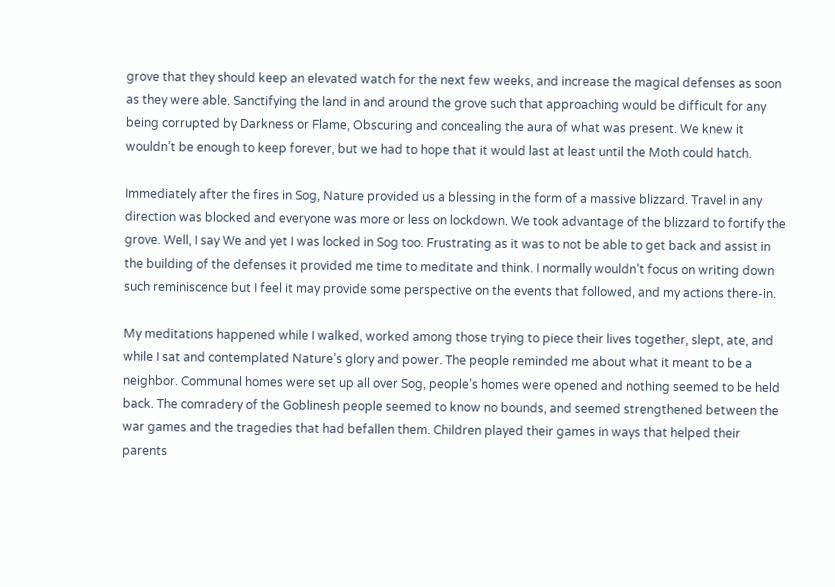grove that they should keep an elevated watch for the next few weeks, and increase the magical defenses as soon as they were able. Sanctifying the land in and around the grove such that approaching would be difficult for any being corrupted by Darkness or Flame, Obscuring and concealing the aura of what was present. We knew it wouldn’t be enough to keep forever, but we had to hope that it would last at least until the Moth could hatch.

Immediately after the fires in Sog, Nature provided us a blessing in the form of a massive blizzard. Travel in any direction was blocked and everyone was more or less on lockdown. We took advantage of the blizzard to fortify the grove. Well, I say We and yet I was locked in Sog too. Frustrating as it was to not be able to get back and assist in the building of the defenses it provided me time to meditate and think. I normally wouldn’t focus on writing down such reminiscence but I feel it may provide some perspective on the events that followed, and my actions there-in.

My meditations happened while I walked, worked among those trying to piece their lives together, slept, ate, and while I sat and contemplated Nature’s glory and power. The people reminded me about what it meant to be a neighbor. Communal homes were set up all over Sog, people’s homes were opened and nothing seemed to be held back. The comradery of the Goblinesh people seemed to know no bounds, and seemed strengthened between the war games and the tragedies that had befallen them. Children played their games in ways that helped their parents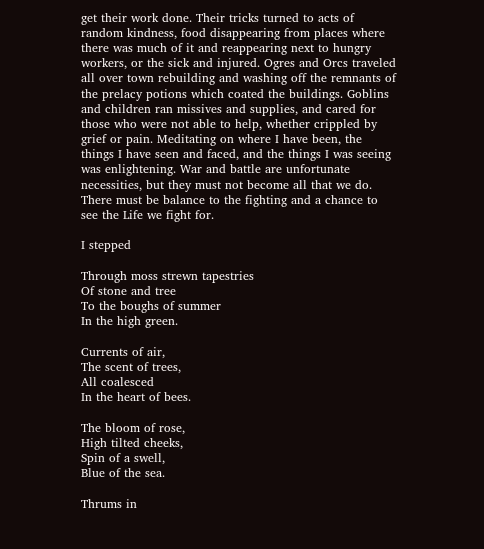get their work done. Their tricks turned to acts of random kindness, food disappearing from places where there was much of it and reappearing next to hungry workers, or the sick and injured. Ogres and Orcs traveled all over town rebuilding and washing off the remnants of the prelacy potions which coated the buildings. Goblins and children ran missives and supplies, and cared for those who were not able to help, whether crippled by grief or pain. Meditating on where I have been, the things I have seen and faced, and the things I was seeing was enlightening. War and battle are unfortunate necessities, but they must not become all that we do. There must be balance to the fighting and a chance to see the Life we fight for.

I stepped

Through moss strewn tapestries
Of stone and tree
To the boughs of summer
In the high green.

Currents of air,
The scent of trees,
All coalesced
In the heart of bees.

The bloom of rose,
High tilted cheeks,
Spin of a swell,
Blue of the sea.

Thrums in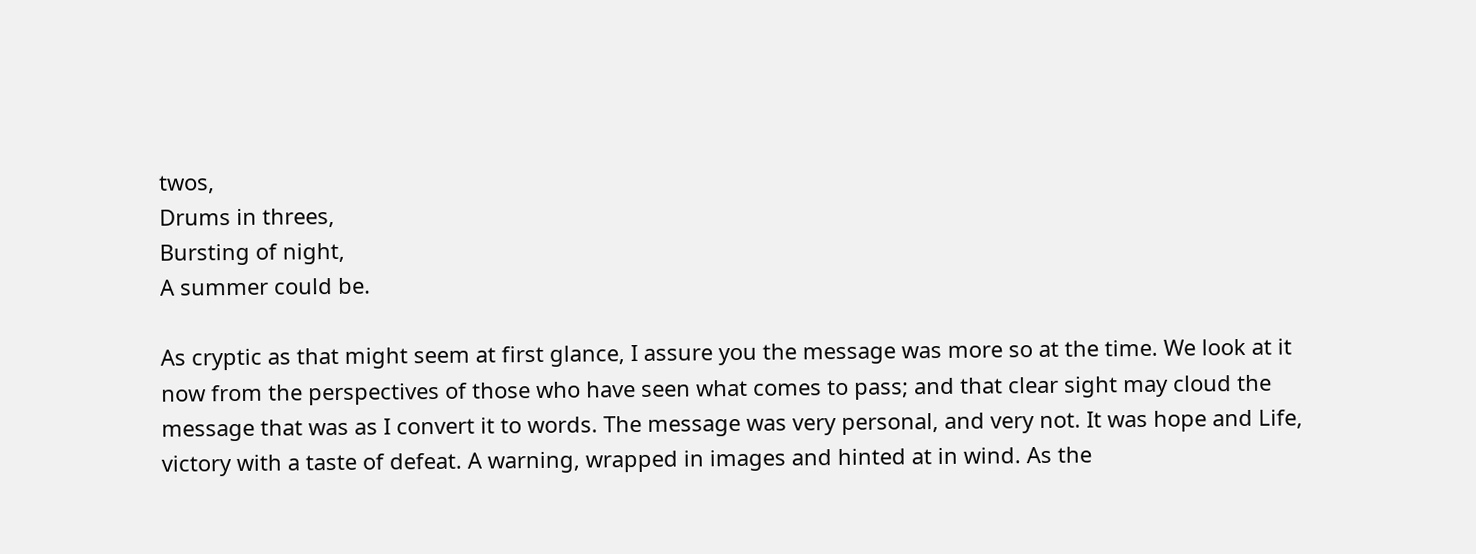twos,
Drums in threes,
Bursting of night,
A summer could be.

As cryptic as that might seem at first glance, I assure you the message was more so at the time. We look at it now from the perspectives of those who have seen what comes to pass; and that clear sight may cloud the message that was as I convert it to words. The message was very personal, and very not. It was hope and Life, victory with a taste of defeat. A warning, wrapped in images and hinted at in wind. As the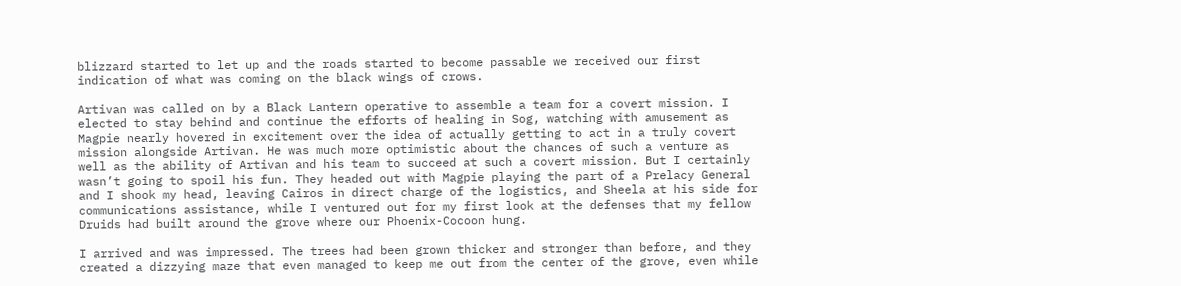blizzard started to let up and the roads started to become passable we received our first indication of what was coming on the black wings of crows.

Artivan was called on by a Black Lantern operative to assemble a team for a covert mission. I elected to stay behind and continue the efforts of healing in Sog, watching with amusement as Magpie nearly hovered in excitement over the idea of actually getting to act in a truly covert mission alongside Artivan. He was much more optimistic about the chances of such a venture as well as the ability of Artivan and his team to succeed at such a covert mission. But I certainly wasn’t going to spoil his fun. They headed out with Magpie playing the part of a Prelacy General and I shook my head, leaving Cairos in direct charge of the logistics, and Sheela at his side for communications assistance, while I ventured out for my first look at the defenses that my fellow Druids had built around the grove where our Phoenix-Cocoon hung.

I arrived and was impressed. The trees had been grown thicker and stronger than before, and they created a dizzying maze that even managed to keep me out from the center of the grove, even while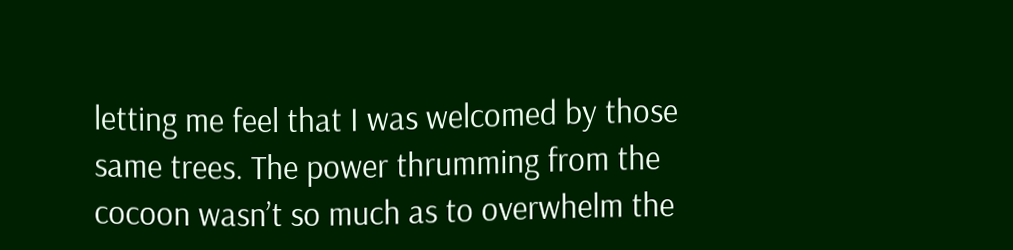letting me feel that I was welcomed by those same trees. The power thrumming from the cocoon wasn’t so much as to overwhelm the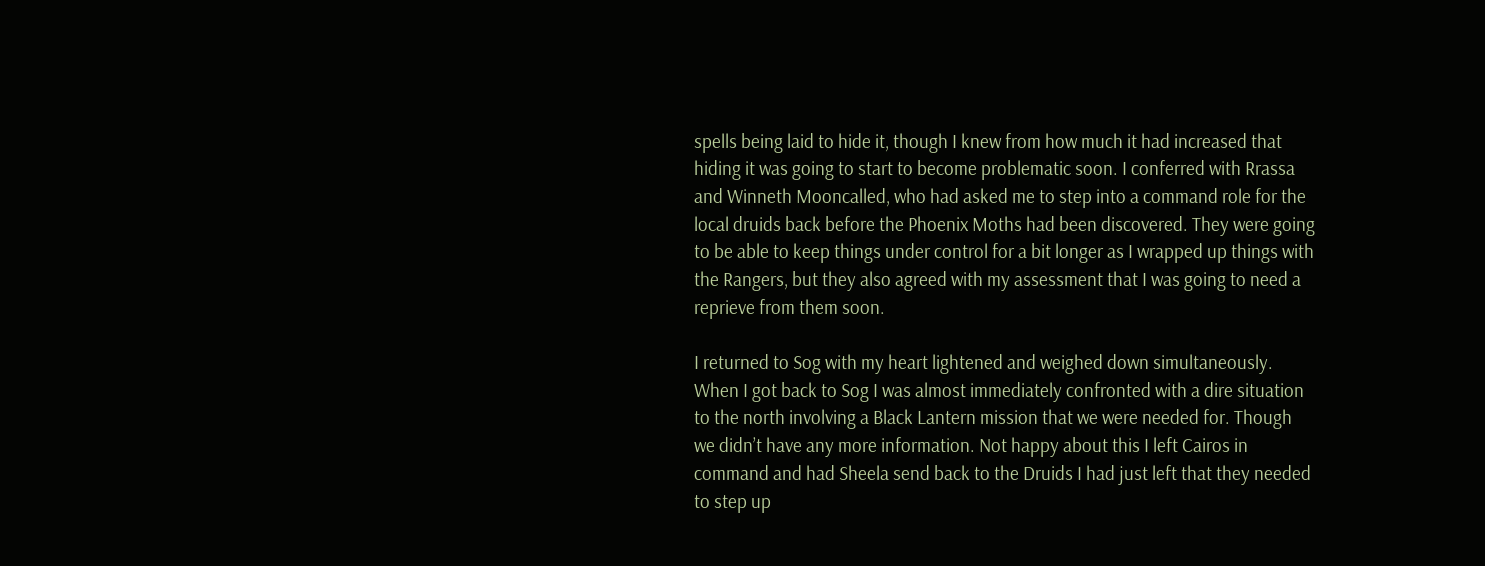spells being laid to hide it, though I knew from how much it had increased that hiding it was going to start to become problematic soon. I conferred with Rrassa and Winneth Mooncalled, who had asked me to step into a command role for the local druids back before the Phoenix Moths had been discovered. They were going to be able to keep things under control for a bit longer as I wrapped up things with the Rangers, but they also agreed with my assessment that I was going to need a reprieve from them soon.

I returned to Sog with my heart lightened and weighed down simultaneously. When I got back to Sog I was almost immediately confronted with a dire situation to the north involving a Black Lantern mission that we were needed for. Though we didn’t have any more information. Not happy about this I left Cairos in command and had Sheela send back to the Druids I had just left that they needed to step up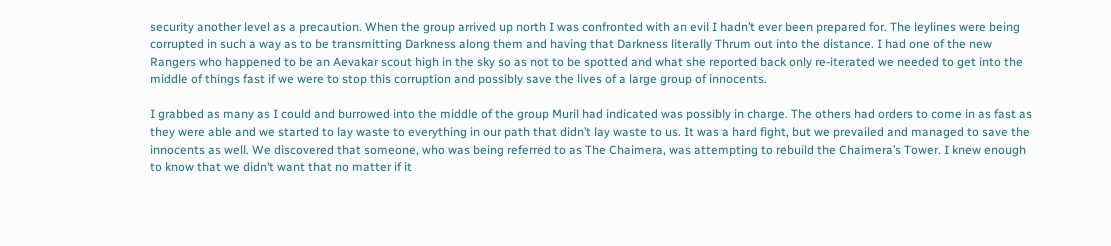security another level as a precaution. When the group arrived up north I was confronted with an evil I hadn’t ever been prepared for. The leylines were being corrupted in such a way as to be transmitting Darkness along them and having that Darkness literally Thrum out into the distance. I had one of the new Rangers who happened to be an Aevakar scout high in the sky so as not to be spotted and what she reported back only re-iterated we needed to get into the middle of things fast if we were to stop this corruption and possibly save the lives of a large group of innocents.

I grabbed as many as I could and burrowed into the middle of the group Muril had indicated was possibly in charge. The others had orders to come in as fast as they were able and we started to lay waste to everything in our path that didn’t lay waste to us. It was a hard fight, but we prevailed and managed to save the innocents as well. We discovered that someone, who was being referred to as The Chaimera, was attempting to rebuild the Chaimera’s Tower. I knew enough to know that we didn’t want that no matter if it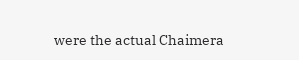were the actual Chaimera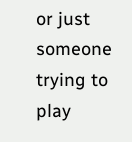or just someone trying to play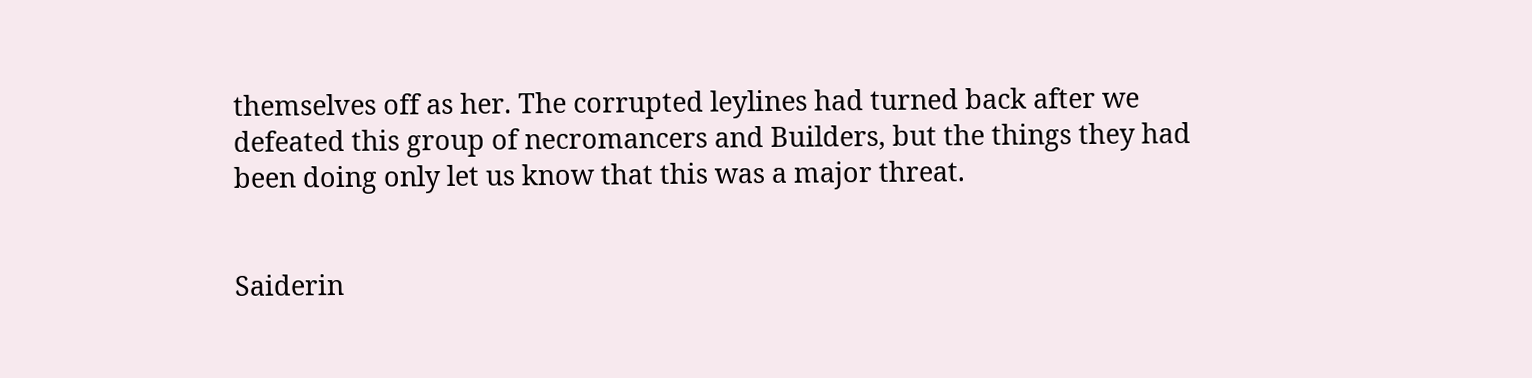themselves off as her. The corrupted leylines had turned back after we defeated this group of necromancers and Builders, but the things they had been doing only let us know that this was a major threat.


Saiderin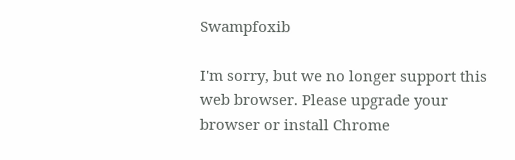Swampfoxib

I'm sorry, but we no longer support this web browser. Please upgrade your browser or install Chrome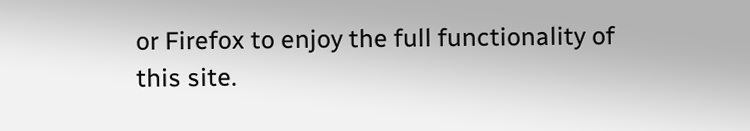or Firefox to enjoy the full functionality of this site.